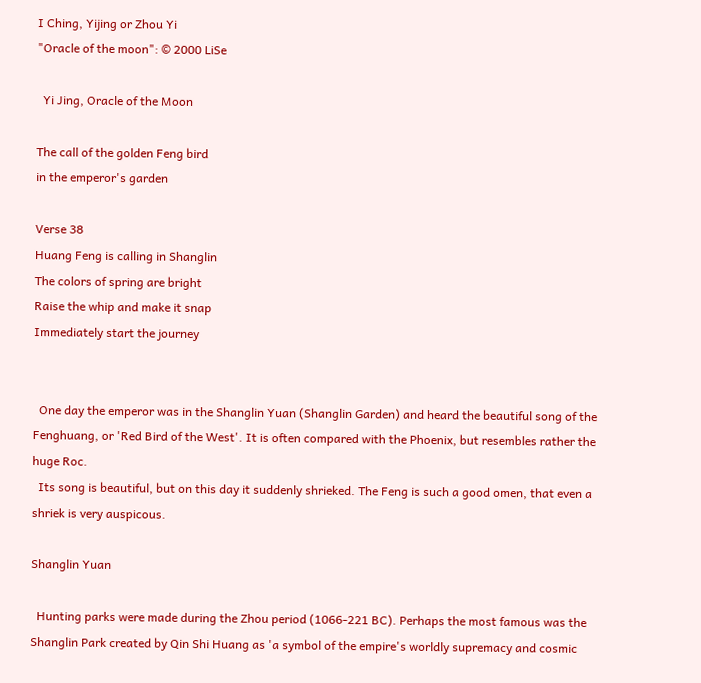I Ching, Yijing or Zhou Yi
"Oracle of the moon": © 2000 LiSe

  Yi Jing, Oracle of the Moon

The call of the golden Feng bird
in the emperor's garden

Verse 38
Huang Feng is calling in Shanglin
The colors of spring are bright
Raise the whip and make it snap
Immediately start the journey


  One day the emperor was in the Shanglin Yuan (Shanglin Garden) and heard the beautiful song of the Fenghuang, or 'Red Bird of the West'. It is often compared with the Phoenix, but resembles rather the huge Roc.
  Its song is beautiful, but on this day it suddenly shrieked. The Feng is such a good omen, that even a shriek is very auspicous.

Shanglin Yuan

  Hunting parks were made during the Zhou period (1066-221 BC). Perhaps the most famous was the Shanglin Park created by Qin Shi Huang as 'a symbol of the empire's worldly supremacy and cosmic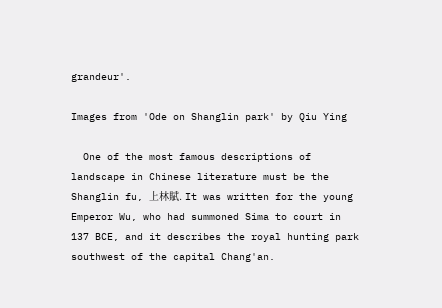grandeur'.

Images from 'Ode on Shanglin park' by Qiu Ying

  One of the most famous descriptions of landscape in Chinese literature must be the Shanglin fu, 上林賦. It was written for the young Emperor Wu, who had summoned Sima to court in 137 BCE, and it describes the royal hunting park southwest of the capital Chang'an.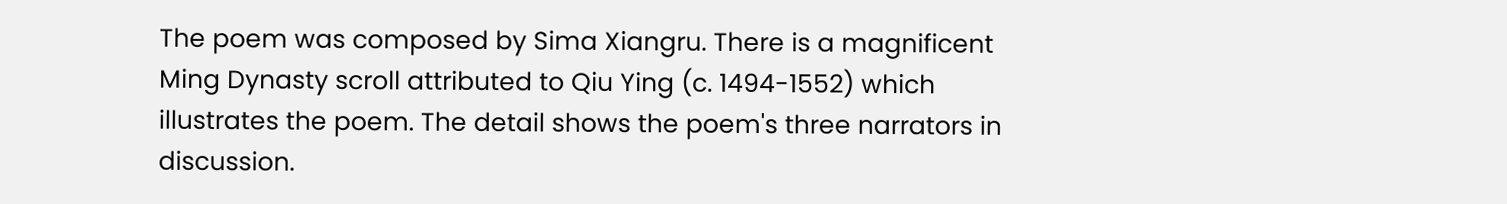The poem was composed by Sima Xiangru. There is a magnificent Ming Dynasty scroll attributed to Qiu Ying (c. 1494-1552) which illustrates the poem. The detail shows the poem's three narrators in discussion.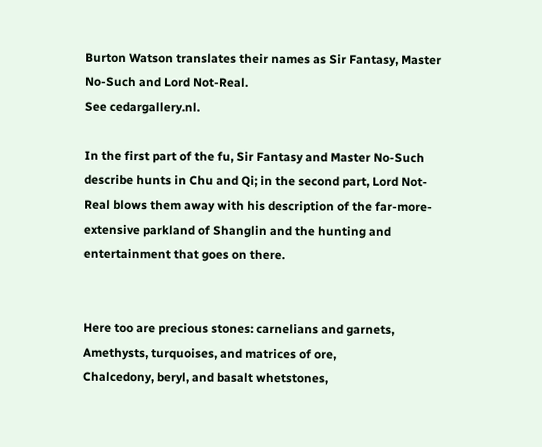Burton Watson translates their names as Sir Fantasy, Master No-Such and Lord Not-Real.
See cedargallery.nl.

In the first part of the fu, Sir Fantasy and Master No-Such describe hunts in Chu and Qi; in the second part, Lord Not-Real blows them away with his description of the far-more-extensive parkland of Shanglin and the hunting and entertainment that goes on there.


Here too are precious stones: carnelians and garnets,
Amethysts, turquoises, and matrices of ore,
Chalcedony, beryl, and basalt whetstones,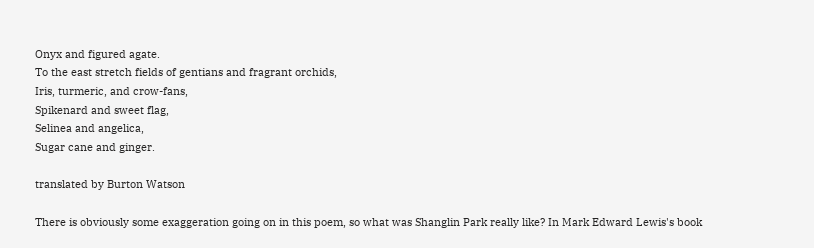Onyx and figured agate.
To the east stretch fields of gentians and fragrant orchids,
Iris, turmeric, and crow-fans,
Spikenard and sweet flag,
Selinea and angelica,
Sugar cane and ginger.

translated by Burton Watson

There is obviously some exaggeration going on in this poem, so what was Shanglin Park really like? In Mark Edward Lewis's book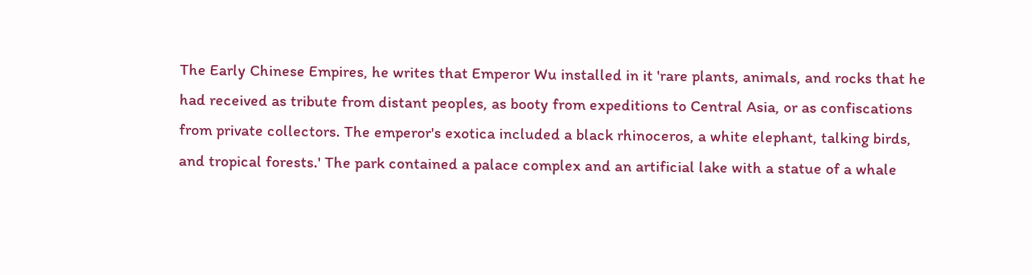The Early Chinese Empires, he writes that Emperor Wu installed in it 'rare plants, animals, and rocks that he had received as tribute from distant peoples, as booty from expeditions to Central Asia, or as confiscations from private collectors. The emperor's exotica included a black rhinoceros, a white elephant, talking birds, and tropical forests.' The park contained a palace complex and an artificial lake with a statue of a whale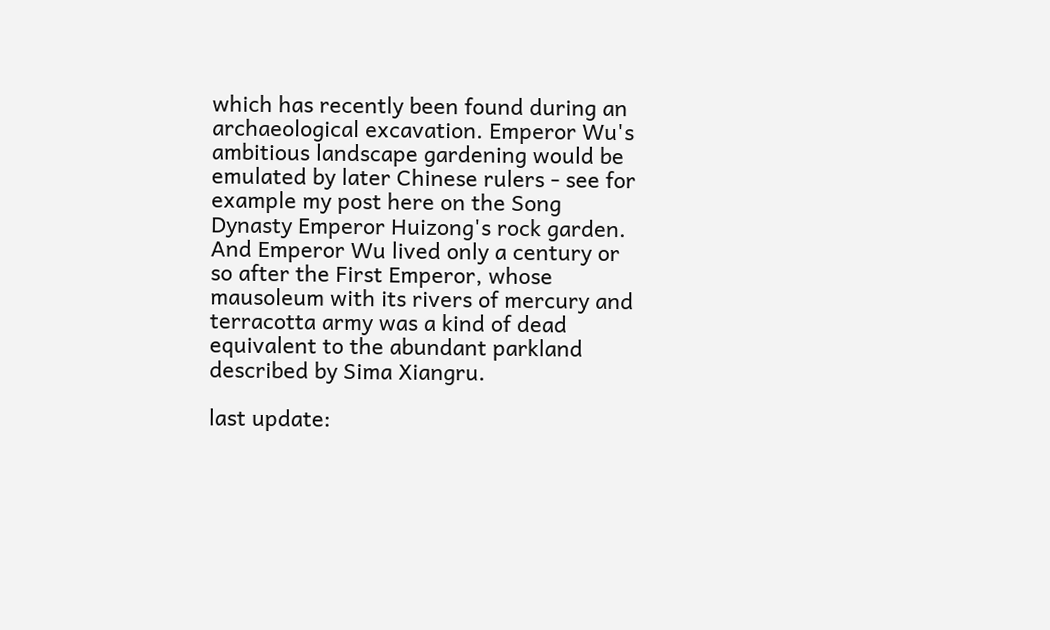which has recently been found during an archaeological excavation. Emperor Wu's ambitious landscape gardening would be emulated by later Chinese rulers - see for example my post here on the Song Dynasty Emperor Huizong's rock garden. And Emperor Wu lived only a century or so after the First Emperor, whose mausoleum with its rivers of mercury and terracotta army was a kind of dead equivalent to the abundant parkland described by Sima Xiangru.

last update: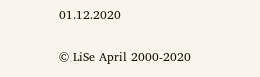01.12.2020


© LiSe April 2000-2020